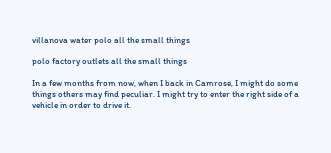villanova water polo all the small things

polo factory outlets all the small things

In a few months from now, when I back in Camrose, I might do some things others may find peculiar. I might try to enter the right side of a vehicle in order to drive it.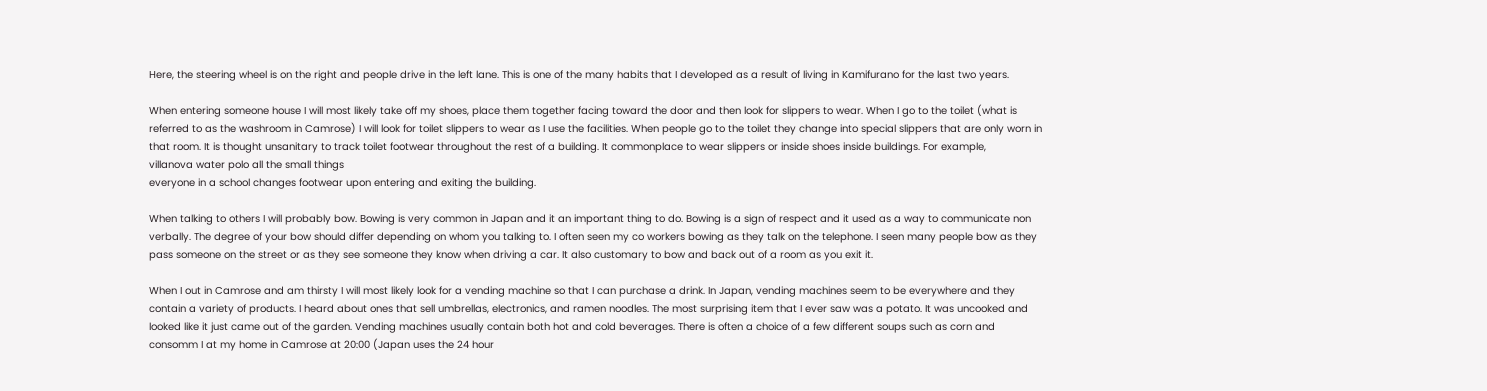Here, the steering wheel is on the right and people drive in the left lane. This is one of the many habits that I developed as a result of living in Kamifurano for the last two years.

When entering someone house I will most likely take off my shoes, place them together facing toward the door and then look for slippers to wear. When I go to the toilet (what is referred to as the washroom in Camrose) I will look for toilet slippers to wear as I use the facilities. When people go to the toilet they change into special slippers that are only worn in that room. It is thought unsanitary to track toilet footwear throughout the rest of a building. It commonplace to wear slippers or inside shoes inside buildings. For example,
villanova water polo all the small things
everyone in a school changes footwear upon entering and exiting the building.

When talking to others I will probably bow. Bowing is very common in Japan and it an important thing to do. Bowing is a sign of respect and it used as a way to communicate non verbally. The degree of your bow should differ depending on whom you talking to. I often seen my co workers bowing as they talk on the telephone. I seen many people bow as they pass someone on the street or as they see someone they know when driving a car. It also customary to bow and back out of a room as you exit it.

When I out in Camrose and am thirsty I will most likely look for a vending machine so that I can purchase a drink. In Japan, vending machines seem to be everywhere and they contain a variety of products. I heard about ones that sell umbrellas, electronics, and ramen noodles. The most surprising item that I ever saw was a potato. It was uncooked and looked like it just came out of the garden. Vending machines usually contain both hot and cold beverages. There is often a choice of a few different soups such as corn and consomm I at my home in Camrose at 20:00 (Japan uses the 24 hour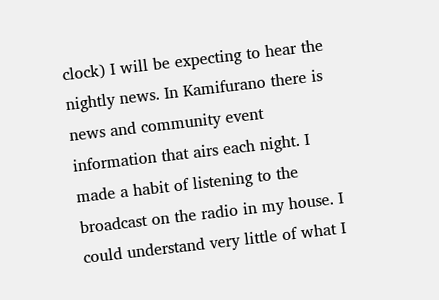clock) I will be expecting to hear the nightly news. In Kamifurano there is news and community event information that airs each night. I made a habit of listening to the broadcast on the radio in my house. I could understand very little of what I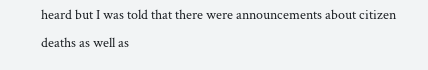heard but I was told that there were announcements about citizen deaths as well as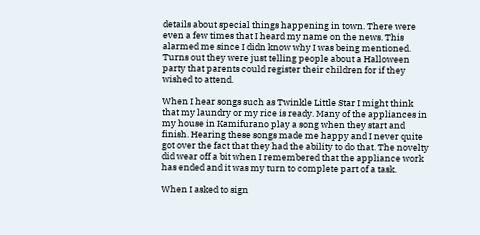details about special things happening in town. There were even a few times that I heard my name on the news. This alarmed me since I didn know why I was being mentioned. Turns out they were just telling people about a Halloween party that parents could register their children for if they wished to attend.

When I hear songs such as Twinkle Little Star I might think that my laundry or my rice is ready. Many of the appliances in my house in Kamifurano play a song when they start and finish. Hearing these songs made me happy and I never quite got over the fact that they had the ability to do that. The novelty did wear off a bit when I remembered that the appliance work has ended and it was my turn to complete part of a task.

When I asked to sign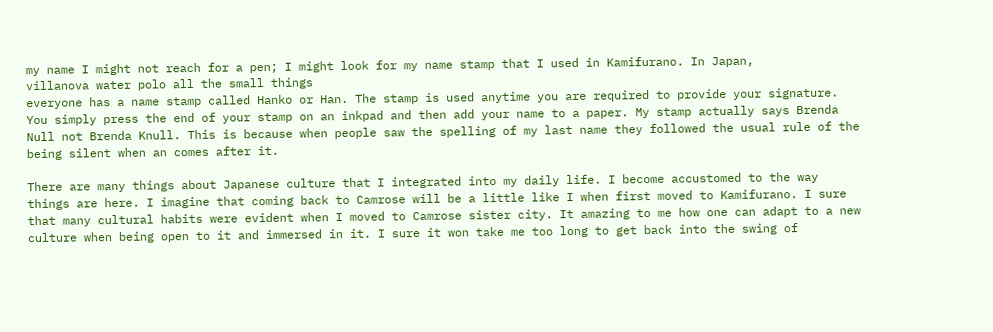my name I might not reach for a pen; I might look for my name stamp that I used in Kamifurano. In Japan,
villanova water polo all the small things
everyone has a name stamp called Hanko or Han. The stamp is used anytime you are required to provide your signature. You simply press the end of your stamp on an inkpad and then add your name to a paper. My stamp actually says Brenda Null not Brenda Knull. This is because when people saw the spelling of my last name they followed the usual rule of the being silent when an comes after it.

There are many things about Japanese culture that I integrated into my daily life. I become accustomed to the way things are here. I imagine that coming back to Camrose will be a little like I when first moved to Kamifurano. I sure that many cultural habits were evident when I moved to Camrose sister city. It amazing to me how one can adapt to a new culture when being open to it and immersed in it. I sure it won take me too long to get back into the swing of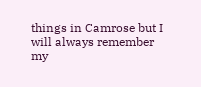things in Camrose but I will always remember my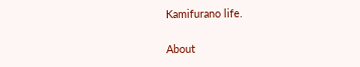Kamifurano life.

About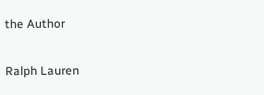the Author

Ralph Lauren